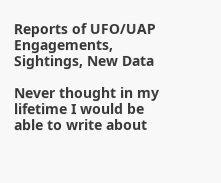Reports of UFO/UAP Engagements, Sightings, New Data

Never thought in my lifetime I would be able to write about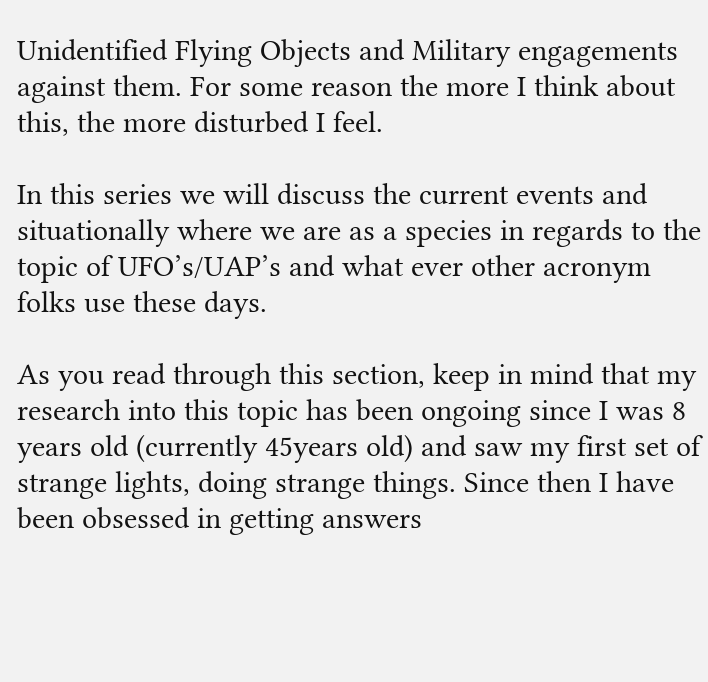Unidentified Flying Objects and Military engagements against them. For some reason the more I think about this, the more disturbed I feel.

In this series we will discuss the current events and situationally where we are as a species in regards to the topic of UFO’s/UAP’s and what ever other acronym folks use these days.

As you read through this section, keep in mind that my research into this topic has been ongoing since I was 8 years old (currently 45years old) and saw my first set of strange lights, doing strange things. Since then I have been obsessed in getting answers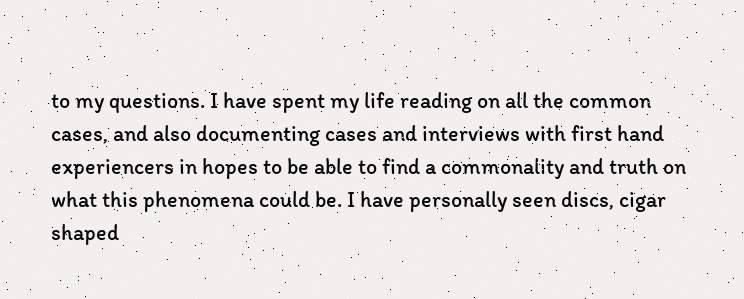to my questions. I have spent my life reading on all the common cases, and also documenting cases and interviews with first hand experiencers in hopes to be able to find a commonality and truth on what this phenomena could be. I have personally seen discs, cigar shaped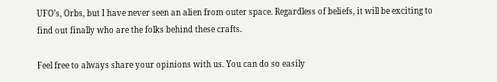UFO’s, Orbs, but I have never seen an alien from outer space. Regardless of beliefs, it will be exciting to find out finally who are the folks behind these crafts.

Feel free to always share your opinions with us. You can do so easily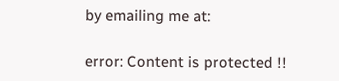by emailing me at:

error: Content is protected !!